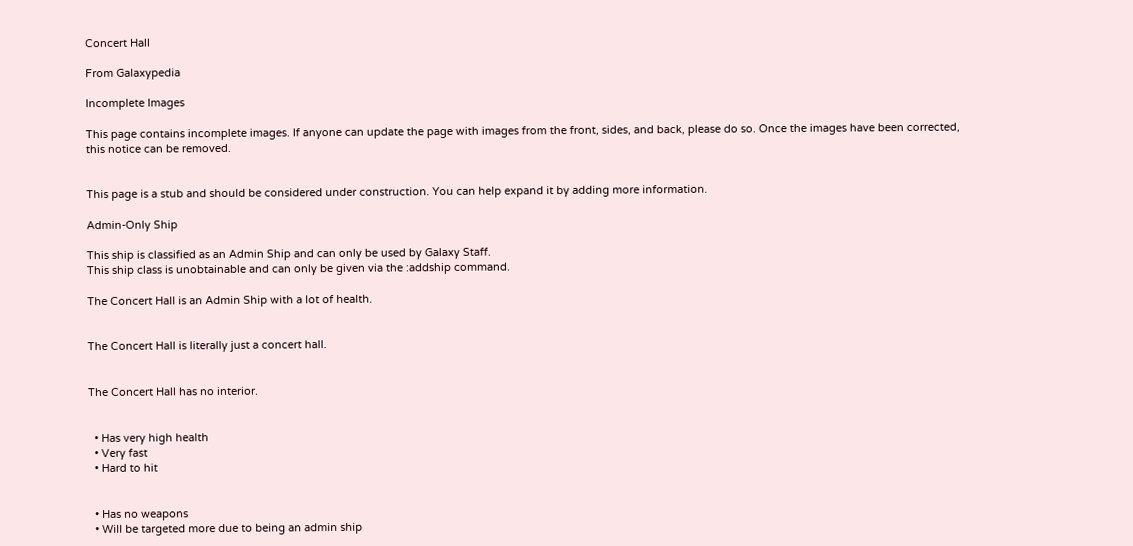Concert Hall

From Galaxypedia

Incomplete Images

This page contains incomplete images. If anyone can update the page with images from the front, sides, and back, please do so. Once the images have been corrected, this notice can be removed.


This page is a stub and should be considered under construction. You can help expand it by adding more information.

Admin-Only Ship

This ship is classified as an Admin Ship and can only be used by Galaxy Staff.
This ship class is unobtainable and can only be given via the :addship command.

The Concert Hall is an Admin Ship with a lot of health.


The Concert Hall is literally just a concert hall.


The Concert Hall has no interior.


  • Has very high health
  • Very fast
  • Hard to hit


  • Has no weapons
  • Will be targeted more due to being an admin ship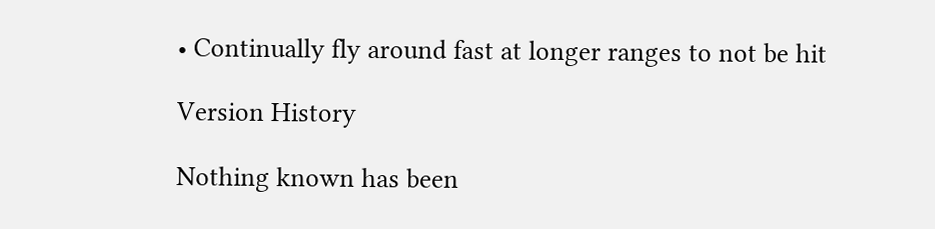• Continually fly around fast at longer ranges to not be hit

Version History

Nothing known has been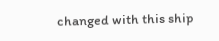changed with this ship